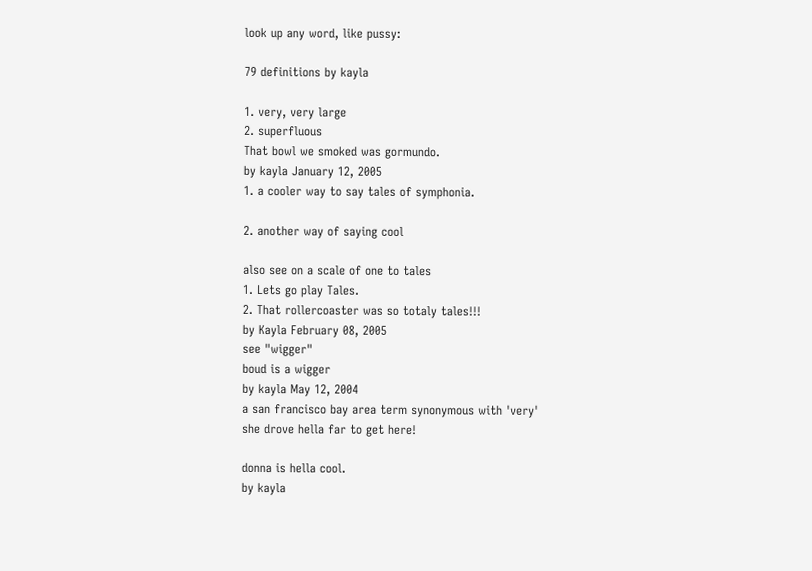look up any word, like pussy:

79 definitions by kayla

1. very, very large
2. superfluous
That bowl we smoked was gormundo.
by kayla January 12, 2005
1. a cooler way to say tales of symphonia.

2. another way of saying cool

also see on a scale of one to tales
1. Lets go play Tales.
2. That rollercoaster was so totaly tales!!!
by Kayla February 08, 2005
see "wigger"
boud is a wigger
by kayla May 12, 2004
a san francisco bay area term synonymous with 'very'
she drove hella far to get here!

donna is hella cool.
by kayla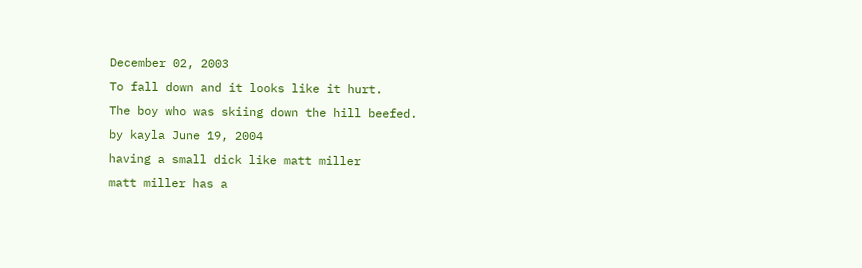December 02, 2003
To fall down and it looks like it hurt.
The boy who was skiing down the hill beefed.
by kayla June 19, 2004
having a small dick like matt miller
matt miller has a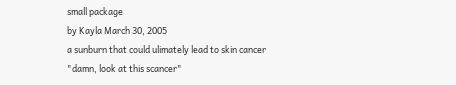small package
by Kayla March 30, 2005
a sunburn that could ulimately lead to skin cancer
"damn, look at this scancer"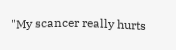"My scancer really hurts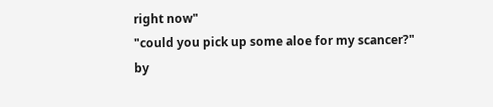right now"
"could you pick up some aloe for my scancer?"
by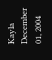Kayla December 01, 2004